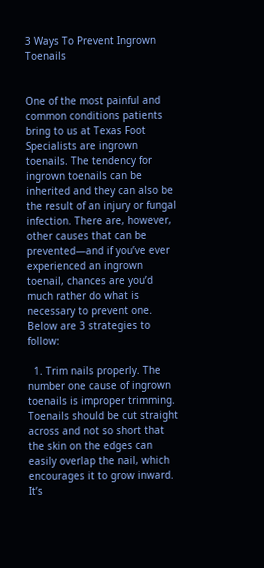3 Ways To Prevent Ingrown Toenails


One of the most painful and common conditions patients bring to us at Texas Foot Specialists are ingrown toenails. The tendency for ingrown toenails can be inherited and they can also be the result of an injury or fungal infection. There are, however, other causes that can be prevented—and if you’ve ever experienced an ingrown toenail, chances are you’d much rather do what is necessary to prevent one. Below are 3 strategies to follow:

  1. Trim nails properly. The number one cause of ingrown toenails is improper trimming. Toenails should be cut straight across and not so short that the skin on the edges can easily overlap the nail, which encourages it to grow inward. It’s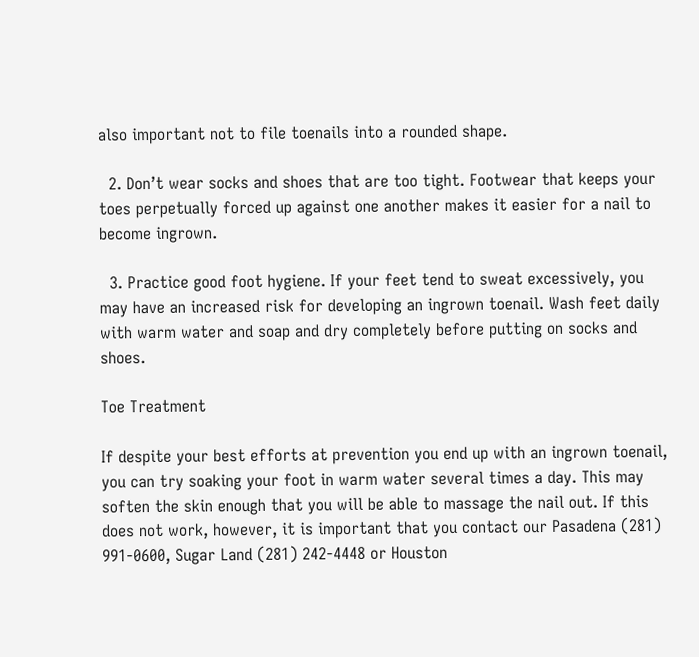also important not to file toenails into a rounded shape.

  2. Don’t wear socks and shoes that are too tight. Footwear that keeps your toes perpetually forced up against one another makes it easier for a nail to become ingrown.

  3. Practice good foot hygiene. If your feet tend to sweat excessively, you may have an increased risk for developing an ingrown toenail. Wash feet daily with warm water and soap and dry completely before putting on socks and shoes.

Toe Treatment

If despite your best efforts at prevention you end up with an ingrown toenail, you can try soaking your foot in warm water several times a day. This may soften the skin enough that you will be able to massage the nail out. If this does not work, however, it is important that you contact our Pasadena (281) 991-0600, Sugar Land (281) 242-4448 or Houston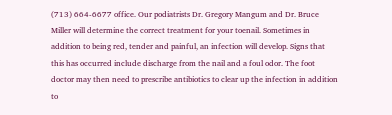(713) 664-6677 office. Our podiatrists Dr. Gregory Mangum and Dr. Bruce Miller will determine the correct treatment for your toenail. Sometimes in addition to being red, tender and painful, an infection will develop. Signs that this has occurred include discharge from the nail and a foul odor. The foot doctor may then need to prescribe antibiotics to clear up the infection in addition to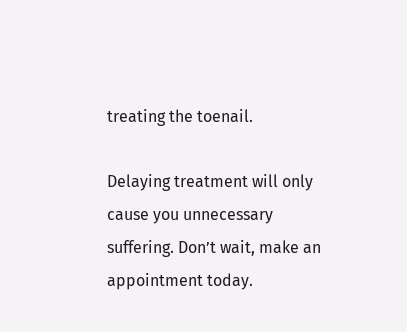treating the toenail.

Delaying treatment will only cause you unnecessary suffering. Don’t wait, make an appointment today.